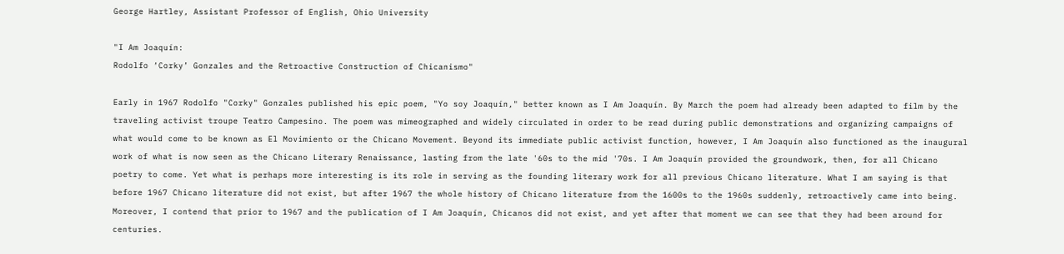George Hartley, Assistant Professor of English, Ohio University

"I Am Joaquín:
Rodolfo ‘Corky’ Gonzales and the Retroactive Construction of Chicanismo"

Early in 1967 Rodolfo "Corky" Gonzales published his epic poem, "Yo soy Joaquín," better known as I Am Joaquín. By March the poem had already been adapted to film by the traveling activist troupe Teatro Campesino. The poem was mimeographed and widely circulated in order to be read during public demonstrations and organizing campaigns of what would come to be known as El Movimiento or the Chicano Movement. Beyond its immediate public activist function, however, I Am Joaquín also functioned as the inaugural work of what is now seen as the Chicano Literary Renaissance, lasting from the late '60s to the mid '70s. I Am Joaquín provided the groundwork, then, for all Chicano poetry to come. Yet what is perhaps more interesting is its role in serving as the founding literary work for all previous Chicano literature. What I am saying is that before 1967 Chicano literature did not exist, but after 1967 the whole history of Chicano literature from the 1600s to the 1960s suddenly, retroactively came into being. Moreover, I contend that prior to 1967 and the publication of I Am Joaquín, Chicanos did not exist, and yet after that moment we can see that they had been around for centuries.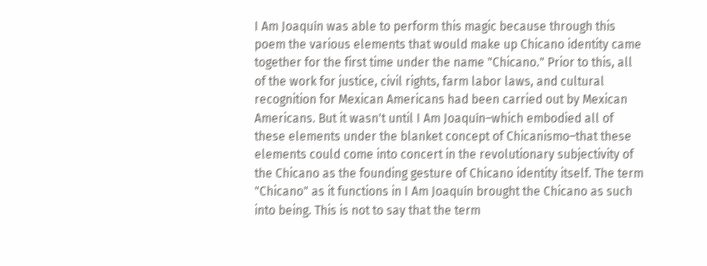I Am Joaquín was able to perform this magic because through this poem the various elements that would make up Chicano identity came together for the first time under the name "Chicano." Prior to this, all of the work for justice, civil rights, farm labor laws, and cultural recognition for Mexican Americans had been carried out by Mexican Americans. But it wasn't until I Am Joaquín–which embodied all of these elements under the blanket concept of Chicanismo–that these elements could come into concert in the revolutionary subjectivity of the Chicano as the founding gesture of Chicano identity itself. The term "Chicano" as it functions in I Am Joaquín brought the Chicano as such into being. This is not to say that the term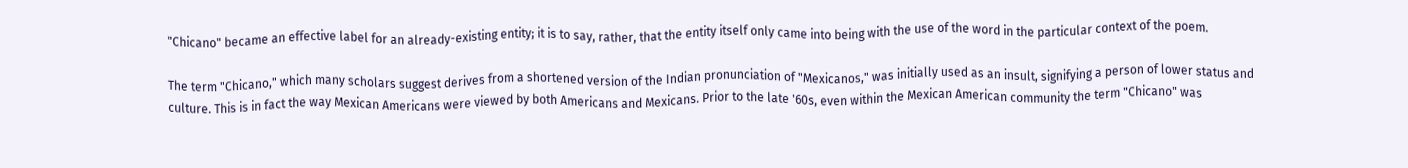"Chicano" became an effective label for an already-existing entity; it is to say, rather, that the entity itself only came into being with the use of the word in the particular context of the poem.

The term "Chicano," which many scholars suggest derives from a shortened version of the Indian pronunciation of "Mexicanos," was initially used as an insult, signifying a person of lower status and culture. This is in fact the way Mexican Americans were viewed by both Americans and Mexicans. Prior to the late '60s, even within the Mexican American community the term "Chicano" was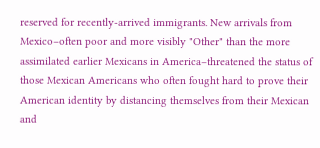reserved for recently-arrived immigrants. New arrivals from Mexico–often poor and more visibly "Other" than the more assimilated earlier Mexicans in America–threatened the status of those Mexican Americans who often fought hard to prove their American identity by distancing themselves from their Mexican and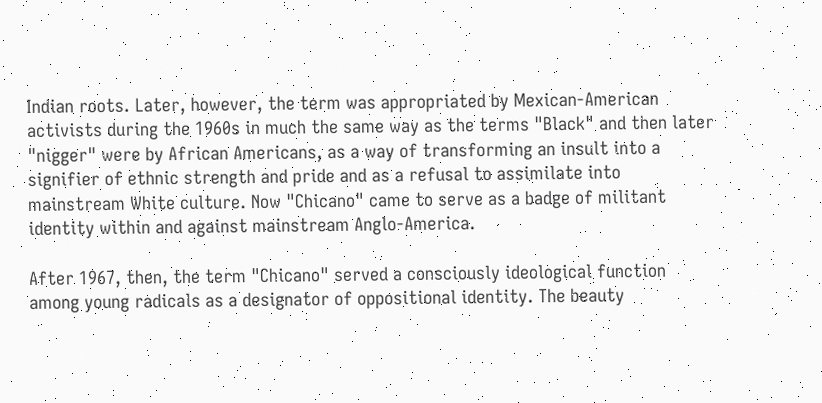Indian roots. Later, however, the term was appropriated by Mexican-American activists during the 1960s in much the same way as the terms "Black" and then later "nigger" were by African Americans, as a way of transforming an insult into a signifier of ethnic strength and pride and as a refusal to assimilate into mainstream White culture. Now "Chicano" came to serve as a badge of militant identity within and against mainstream Anglo-America.

After 1967, then, the term "Chicano" served a consciously ideological function among young radicals as a designator of oppositional identity. The beauty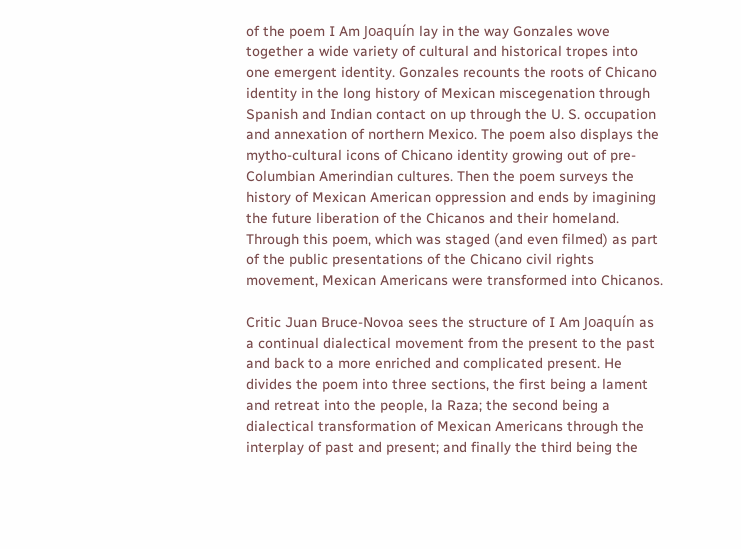of the poem I Am Joaquín lay in the way Gonzales wove together a wide variety of cultural and historical tropes into one emergent identity. Gonzales recounts the roots of Chicano identity in the long history of Mexican miscegenation through Spanish and Indian contact on up through the U. S. occupation and annexation of northern Mexico. The poem also displays the mytho-cultural icons of Chicano identity growing out of pre-Columbian Amerindian cultures. Then the poem surveys the history of Mexican American oppression and ends by imagining the future liberation of the Chicanos and their homeland. Through this poem, which was staged (and even filmed) as part of the public presentations of the Chicano civil rights movement, Mexican Americans were transformed into Chicanos.

Critic Juan Bruce-Novoa sees the structure of I Am Joaquín as a continual dialectical movement from the present to the past and back to a more enriched and complicated present. He divides the poem into three sections, the first being a lament and retreat into the people, la Raza; the second being a dialectical transformation of Mexican Americans through the interplay of past and present; and finally the third being the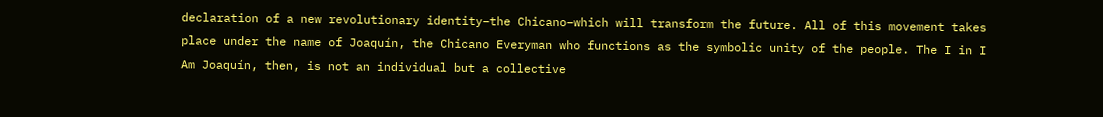declaration of a new revolutionary identity–the Chicano–which will transform the future. All of this movement takes place under the name of Joaquín, the Chicano Everyman who functions as the symbolic unity of the people. The I in I Am Joaquín, then, is not an individual but a collective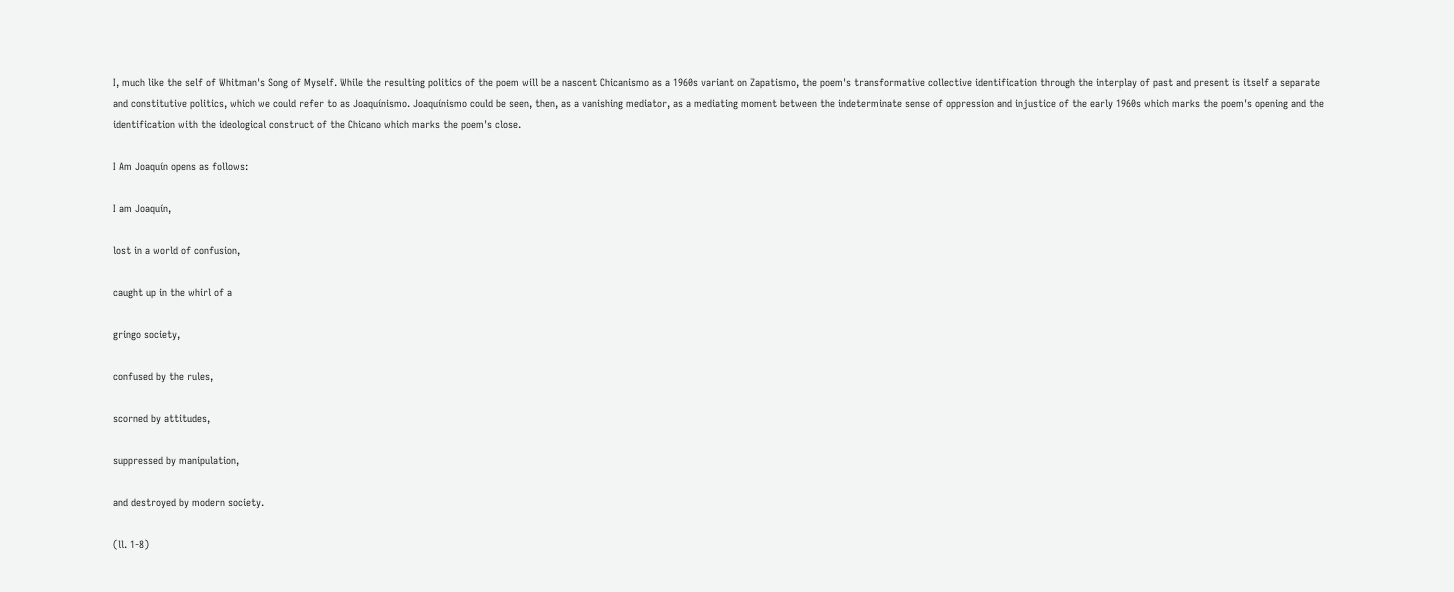I, much like the self of Whitman's Song of Myself. While the resulting politics of the poem will be a nascent Chicanismo as a 1960s variant on Zapatismo, the poem's transformative collective identification through the interplay of past and present is itself a separate and constitutive politics, which we could refer to as Joaquínismo. Joaquínismo could be seen, then, as a vanishing mediator, as a mediating moment between the indeterminate sense of oppression and injustice of the early 1960s which marks the poem's opening and the identification with the ideological construct of the Chicano which marks the poem's close.

I Am Joaquín opens as follows:

I am Joaquín,

lost in a world of confusion,

caught up in the whirl of a

gringo society,

confused by the rules,

scorned by attitudes,

suppressed by manipulation,

and destroyed by modern society.

(ll. 1-8)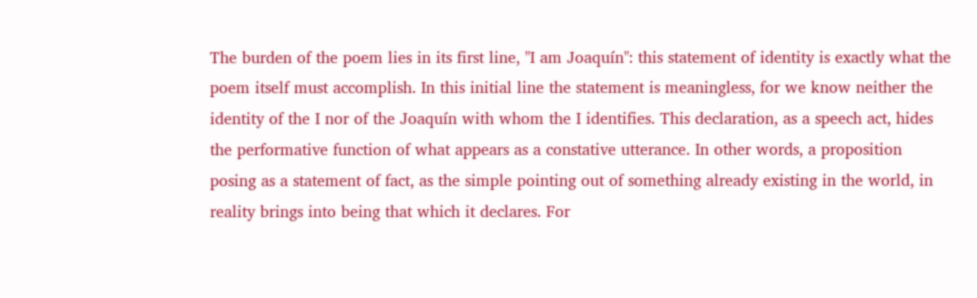The burden of the poem lies in its first line, "I am Joaquín": this statement of identity is exactly what the poem itself must accomplish. In this initial line the statement is meaningless, for we know neither the identity of the I nor of the Joaquín with whom the I identifies. This declaration, as a speech act, hides the performative function of what appears as a constative utterance. In other words, a proposition posing as a statement of fact, as the simple pointing out of something already existing in the world, in reality brings into being that which it declares. For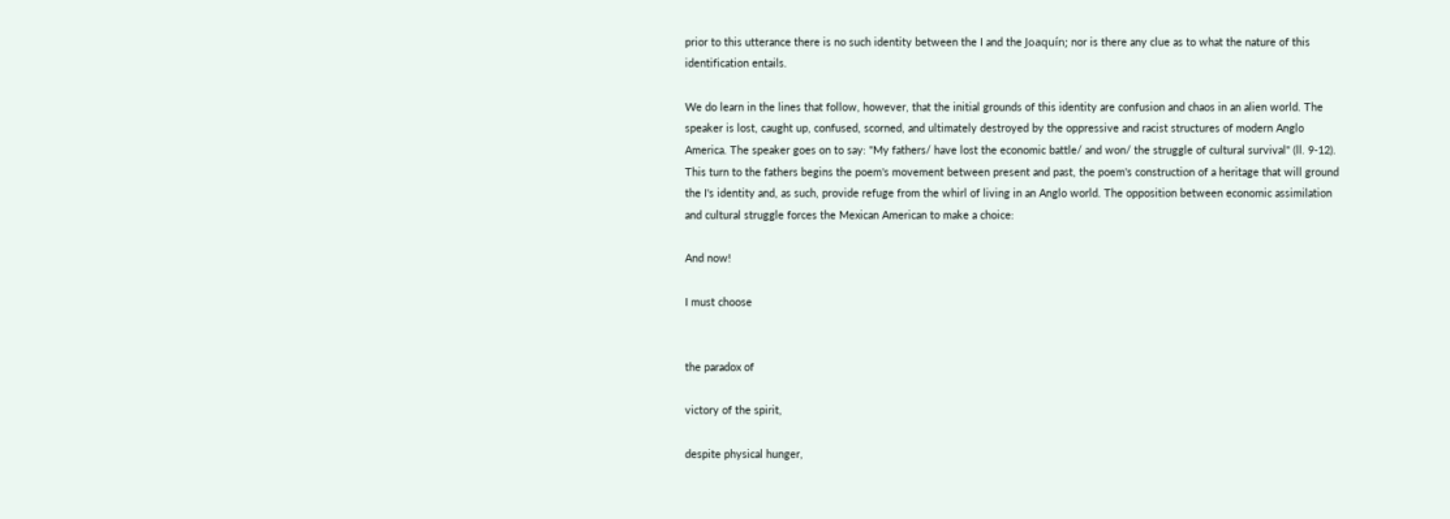prior to this utterance there is no such identity between the I and the Joaquín; nor is there any clue as to what the nature of this identification entails.

We do learn in the lines that follow, however, that the initial grounds of this identity are confusion and chaos in an alien world. The speaker is lost, caught up, confused, scorned, and ultimately destroyed by the oppressive and racist structures of modern Anglo America. The speaker goes on to say: "My fathers/ have lost the economic battle/ and won/ the struggle of cultural survival" (ll. 9-12). This turn to the fathers begins the poem's movement between present and past, the poem's construction of a heritage that will ground the I's identity and, as such, provide refuge from the whirl of living in an Anglo world. The opposition between economic assimilation and cultural struggle forces the Mexican American to make a choice:

And now!

I must choose


the paradox of

victory of the spirit,

despite physical hunger,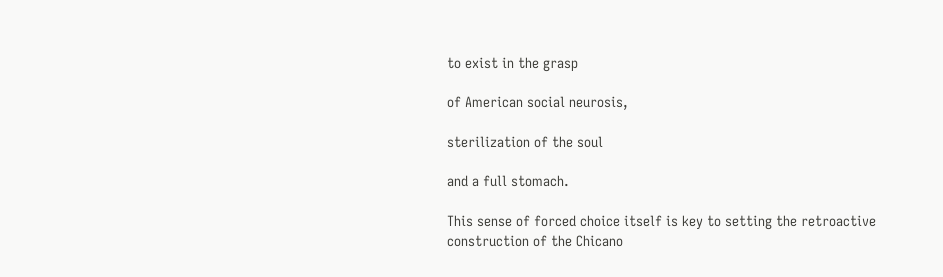to exist in the grasp

of American social neurosis,

sterilization of the soul

and a full stomach.

This sense of forced choice itself is key to setting the retroactive construction of the Chicano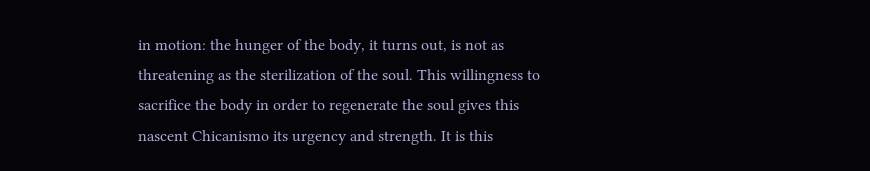in motion: the hunger of the body, it turns out, is not as threatening as the sterilization of the soul. This willingness to sacrifice the body in order to regenerate the soul gives this nascent Chicanismo its urgency and strength. It is this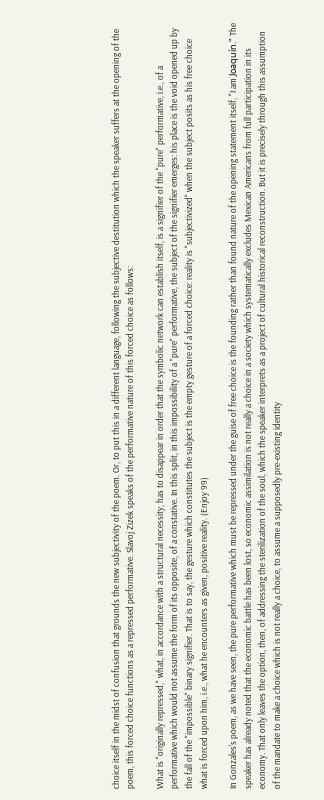choice itself in the midst of confusion that grounds the new subjectivity of the poem. Or, to put this in a different language, following the subjective destitution which the speaker suffers at the opening of the poem, this forced choice functions as a repressed performative. Slavoj Zizek speaks of the performative nature of this forced choice as follows:

What is "originally repressed," what, in accordance with a structural necessity, has to disappear in order that the symbolic network can establish itself, is a signifier of the "pure" performative, i.e., of a performative which would not assume the form of its opposite, of a constative. In this split, in this impossibility of a "pure" performative, the subject of the signifier emerges: his place is the void opened up by the fall of the "impossible" binary signifier. That is to say, the gesture which constitutes the subject is the empty gesture of a forced choice: reality is "subjectivized" when the subject posits as his free choice what is forced upon him, i.e., what he encounters as given, positive reality. (Enjoy 99)

In Gonzales's poem, as we have seen, the pure performative which must be repressed under the guise of free choice is the founding rather than found nature of the opening statement itself, "I am Joaquín." The speaker has already noted that the economic battle has been lost, so economic assimilation is not really a choice in a society which systematically excludes Mexican Americans from full participation in its economy. That only leaves the option, then, of addressing the sterilization of the soul, which the speaker interprets as a project of cultural historical reconstruction. But it is precisely through this assumption of the mandate to make a choice which is not really a choice, to assume a supposedly pre-existing identity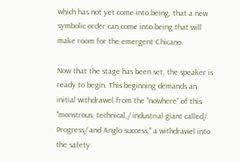which has not yet come into being, that a new symbolic order can come into being that will make room for the emergent Chicano.

Now that the stage has been set, the speaker is ready to begin. This beginning demands an initial withdrawel from the "nowhere" of this "monstrous, technical,/ industrial giant called/ Progress/ and Anglo success," a withdrawel into the safety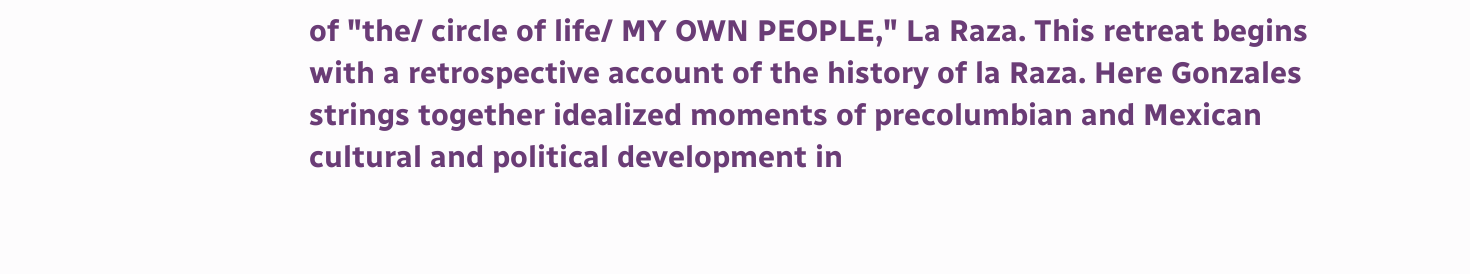of "the/ circle of life/ MY OWN PEOPLE," La Raza. This retreat begins with a retrospective account of the history of la Raza. Here Gonzales strings together idealized moments of precolumbian and Mexican cultural and political development in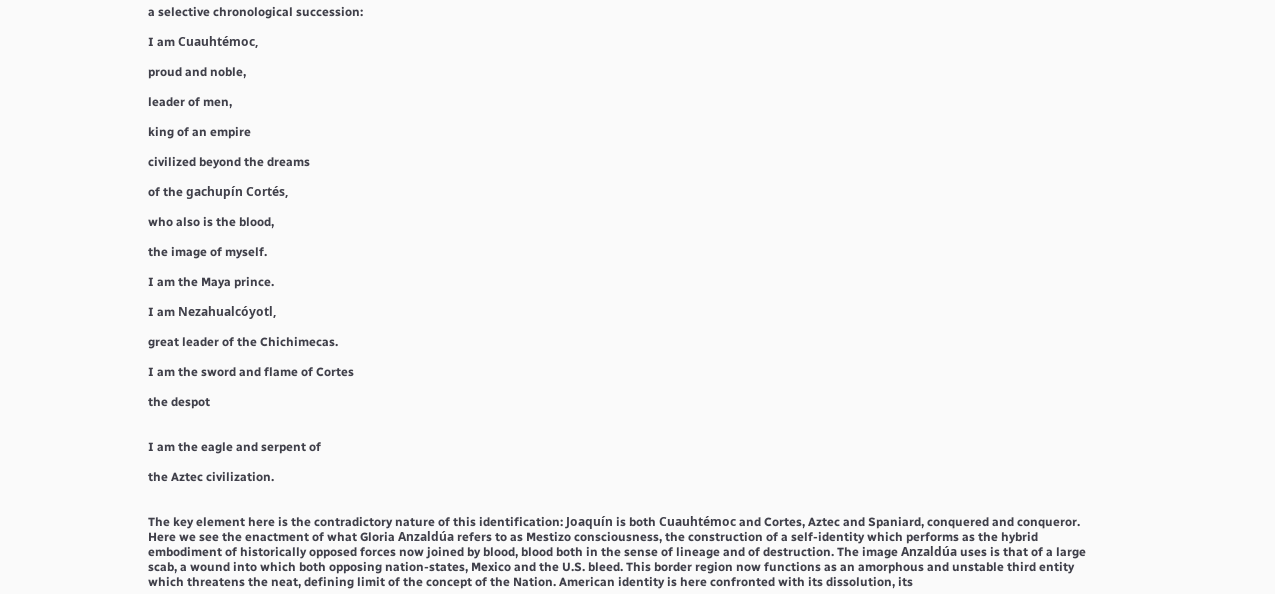a selective chronological succession:

I am Cuauhtémoc,

proud and noble,

leader of men,

king of an empire

civilized beyond the dreams

of the gachupín Cortés,

who also is the blood,

the image of myself.

I am the Maya prince.

I am Nezahualcóyotl,

great leader of the Chichimecas.

I am the sword and flame of Cortes

the despot


I am the eagle and serpent of

the Aztec civilization.


The key element here is the contradictory nature of this identification: Joaquín is both Cuauhtémoc and Cortes, Aztec and Spaniard, conquered and conqueror. Here we see the enactment of what Gloria Anzaldúa refers to as Mestizo consciousness, the construction of a self-identity which performs as the hybrid embodiment of historically opposed forces now joined by blood, blood both in the sense of lineage and of destruction. The image Anzaldúa uses is that of a large scab, a wound into which both opposing nation-states, Mexico and the U.S. bleed. This border region now functions as an amorphous and unstable third entity which threatens the neat, defining limit of the concept of the Nation. American identity is here confronted with its dissolution, its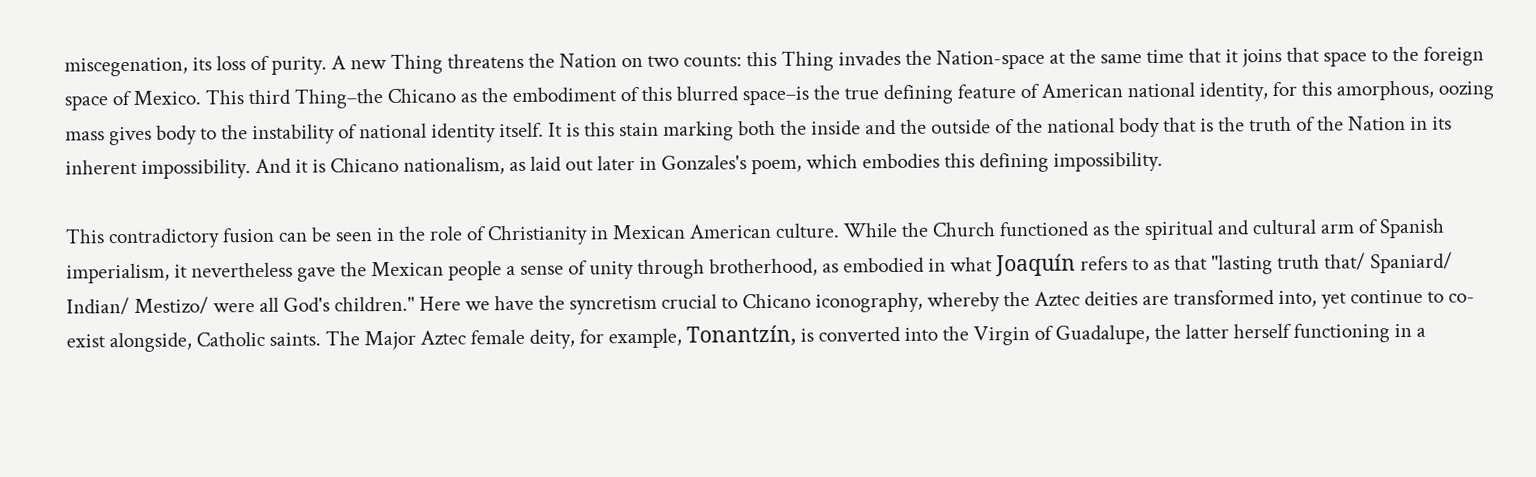miscegenation, its loss of purity. A new Thing threatens the Nation on two counts: this Thing invades the Nation-space at the same time that it joins that space to the foreign space of Mexico. This third Thing–the Chicano as the embodiment of this blurred space–is the true defining feature of American national identity, for this amorphous, oozing mass gives body to the instability of national identity itself. It is this stain marking both the inside and the outside of the national body that is the truth of the Nation in its inherent impossibility. And it is Chicano nationalism, as laid out later in Gonzales's poem, which embodies this defining impossibility.

This contradictory fusion can be seen in the role of Christianity in Mexican American culture. While the Church functioned as the spiritual and cultural arm of Spanish imperialism, it nevertheless gave the Mexican people a sense of unity through brotherhood, as embodied in what Joaquín refers to as that "lasting truth that/ Spaniard/ Indian/ Mestizo/ were all God's children." Here we have the syncretism crucial to Chicano iconography, whereby the Aztec deities are transformed into, yet continue to co-exist alongside, Catholic saints. The Major Aztec female deity, for example, Tonantzín, is converted into the Virgin of Guadalupe, the latter herself functioning in a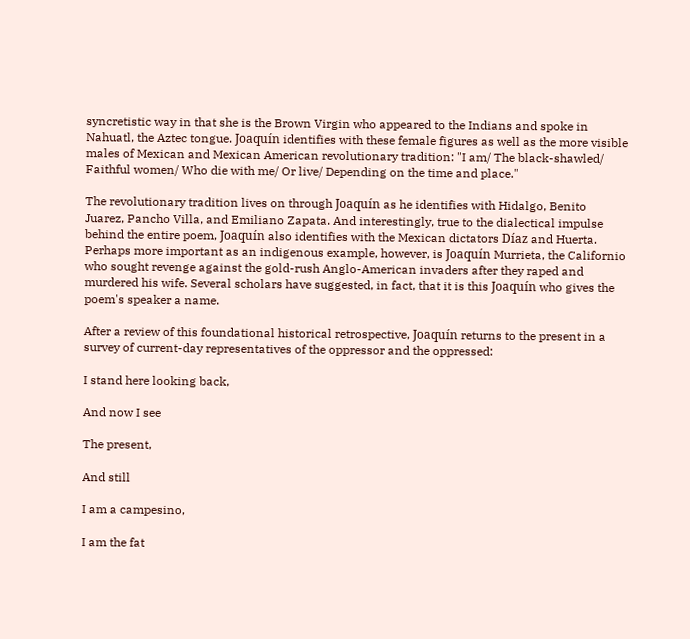syncretistic way in that she is the Brown Virgin who appeared to the Indians and spoke in Nahuatl, the Aztec tongue. Joaquín identifies with these female figures as well as the more visible males of Mexican and Mexican American revolutionary tradition: "I am/ The black-shawled/ Faithful women/ Who die with me/ Or live/ Depending on the time and place."

The revolutionary tradition lives on through Joaquín as he identifies with Hidalgo, Benito Juarez, Pancho Villa, and Emiliano Zapata. And interestingly, true to the dialectical impulse behind the entire poem, Joaquín also identifies with the Mexican dictators Díaz and Huerta. Perhaps more important as an indigenous example, however, is Joaquín Murrieta, the Californio who sought revenge against the gold-rush Anglo-American invaders after they raped and murdered his wife. Several scholars have suggested, in fact, that it is this Joaquín who gives the poem's speaker a name.

After a review of this foundational historical retrospective, Joaquín returns to the present in a survey of current-day representatives of the oppressor and the oppressed:

I stand here looking back,

And now I see

The present,

And still

I am a campesino,

I am the fat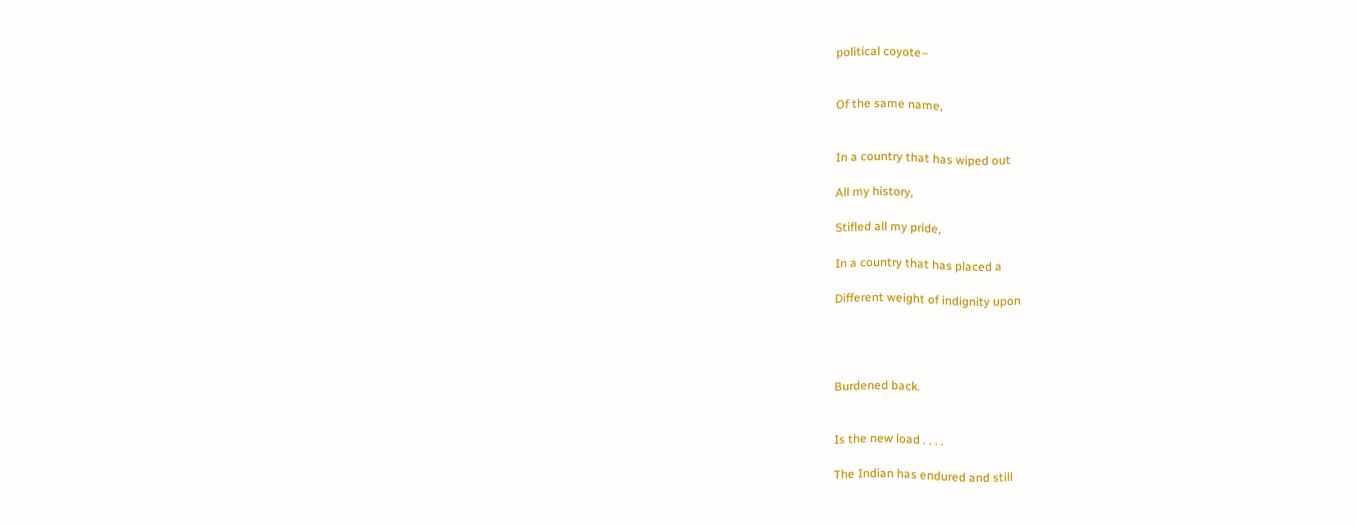political coyote–


Of the same name,


In a country that has wiped out

All my history,

Stifled all my pride,

In a country that has placed a

Different weight of indignity upon




Burdened back.


Is the new load . . . .

The Indian has endured and still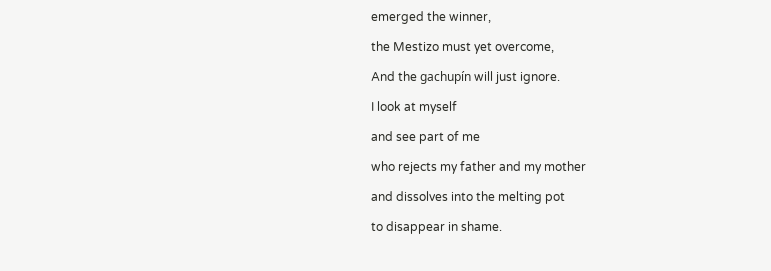emerged the winner,

the Mestizo must yet overcome,

And the gachupín will just ignore.

I look at myself

and see part of me

who rejects my father and my mother

and dissolves into the melting pot

to disappear in shame.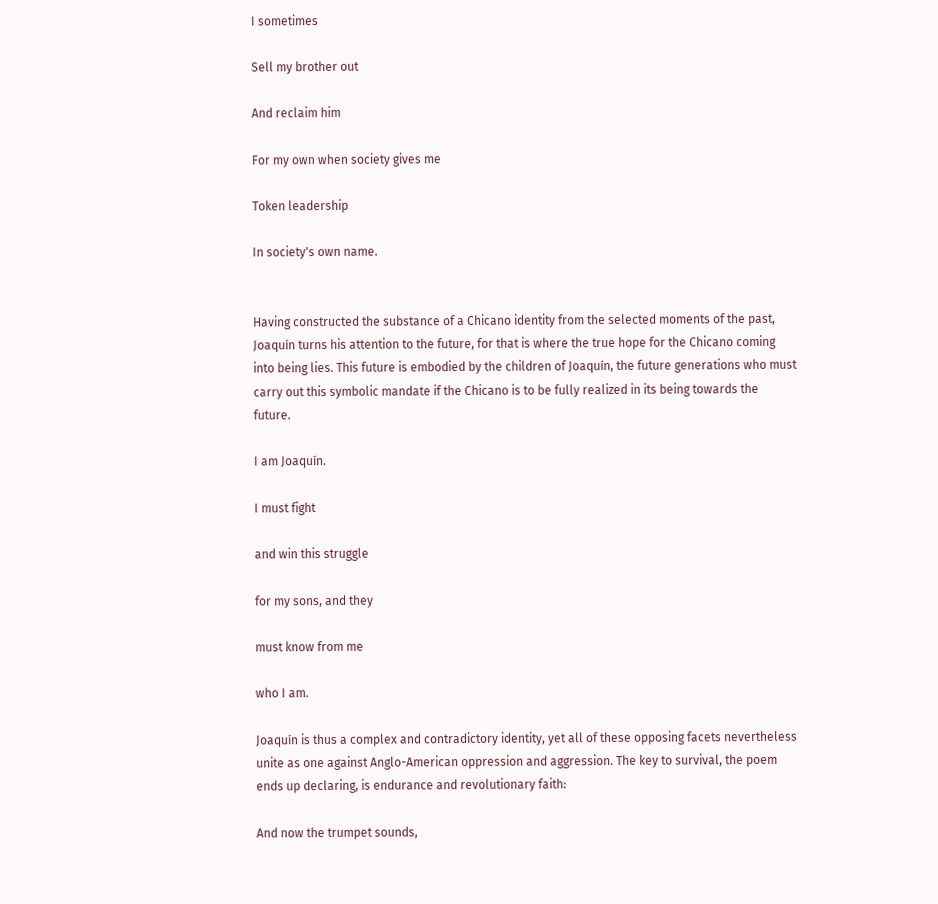I sometimes

Sell my brother out

And reclaim him

For my own when society gives me

Token leadership

In society's own name.


Having constructed the substance of a Chicano identity from the selected moments of the past, Joaquín turns his attention to the future, for that is where the true hope for the Chicano coming into being lies. This future is embodied by the children of Joaquín, the future generations who must carry out this symbolic mandate if the Chicano is to be fully realized in its being towards the future.

I am Joaquín.

I must fight

and win this struggle

for my sons, and they

must know from me

who I am.

Joaquín is thus a complex and contradictory identity, yet all of these opposing facets nevertheless unite as one against Anglo-American oppression and aggression. The key to survival, the poem ends up declaring, is endurance and revolutionary faith:

And now the trumpet sounds,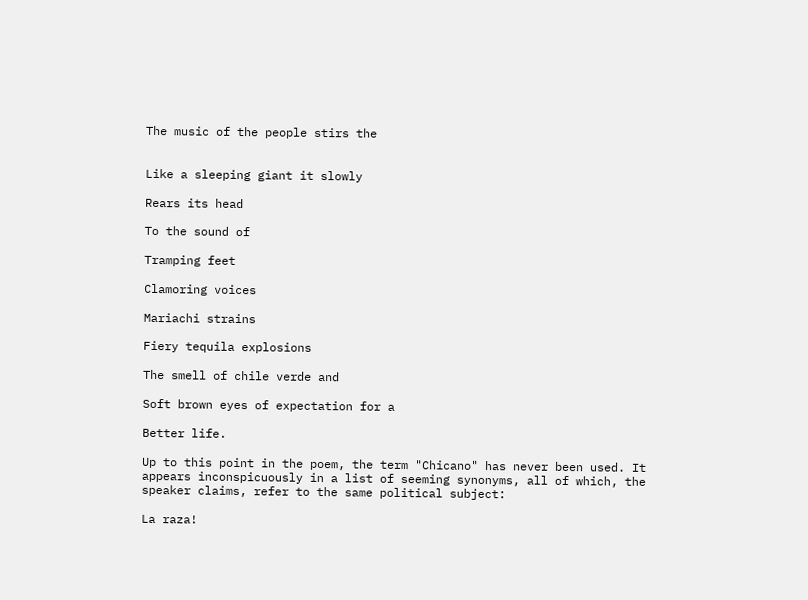The music of the people stirs the


Like a sleeping giant it slowly

Rears its head

To the sound of

Tramping feet

Clamoring voices

Mariachi strains

Fiery tequila explosions

The smell of chile verde and

Soft brown eyes of expectation for a

Better life.

Up to this point in the poem, the term "Chicano" has never been used. It appears inconspicuously in a list of seeming synonyms, all of which, the speaker claims, refer to the same political subject:

La raza!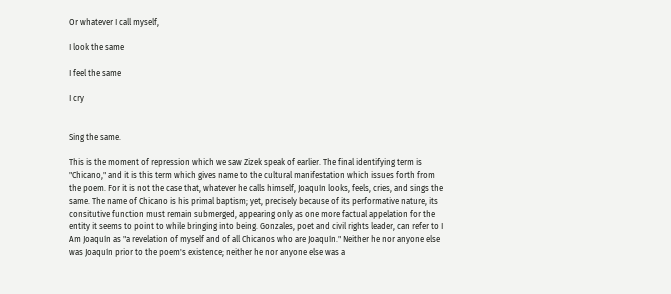Or whatever I call myself,

I look the same

I feel the same

I cry


Sing the same.

This is the moment of repression which we saw Zizek speak of earlier. The final identifying term is "Chicano," and it is this term which gives name to the cultural manifestation which issues forth from the poem. For it is not the case that, whatever he calls himself, Joaquín looks, feels, cries, and sings the same. The name of Chicano is his primal baptism; yet, precisely because of its performative nature, its consitutive function must remain submerged, appearing only as one more factual appelation for the entity it seems to point to while bringing into being. Gonzales, poet and civil rights leader, can refer to I Am Joaquín as "a revelation of myself and of all Chicanos who are Joaquín." Neither he nor anyone else was Joaquín prior to the poem's existence; neither he nor anyone else was a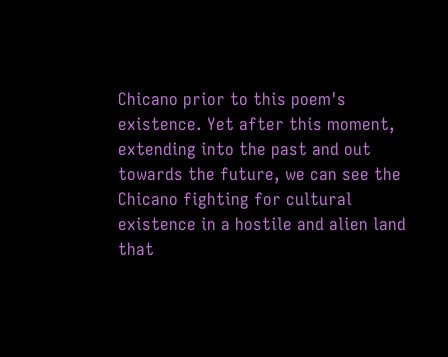Chicano prior to this poem's existence. Yet after this moment, extending into the past and out towards the future, we can see the Chicano fighting for cultural existence in a hostile and alien land that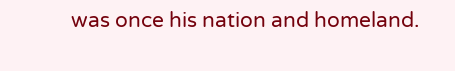was once his nation and homeland.